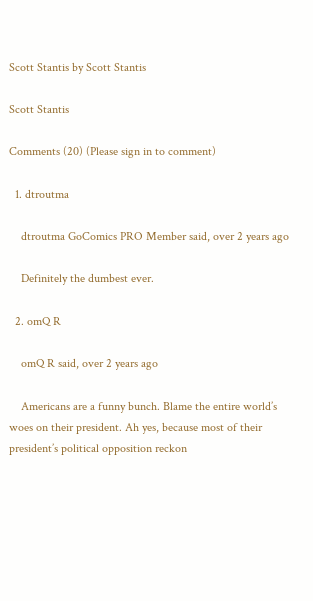Scott Stantis by Scott Stantis

Scott Stantis

Comments (20) (Please sign in to comment)

  1. dtroutma

    dtroutma GoComics PRO Member said, over 2 years ago

    Definitely the dumbest ever.

  2. omQ R

    omQ R said, over 2 years ago

    Americans are a funny bunch. Blame the entire world’s woes on their president. Ah yes, because most of their president’s political opposition reckon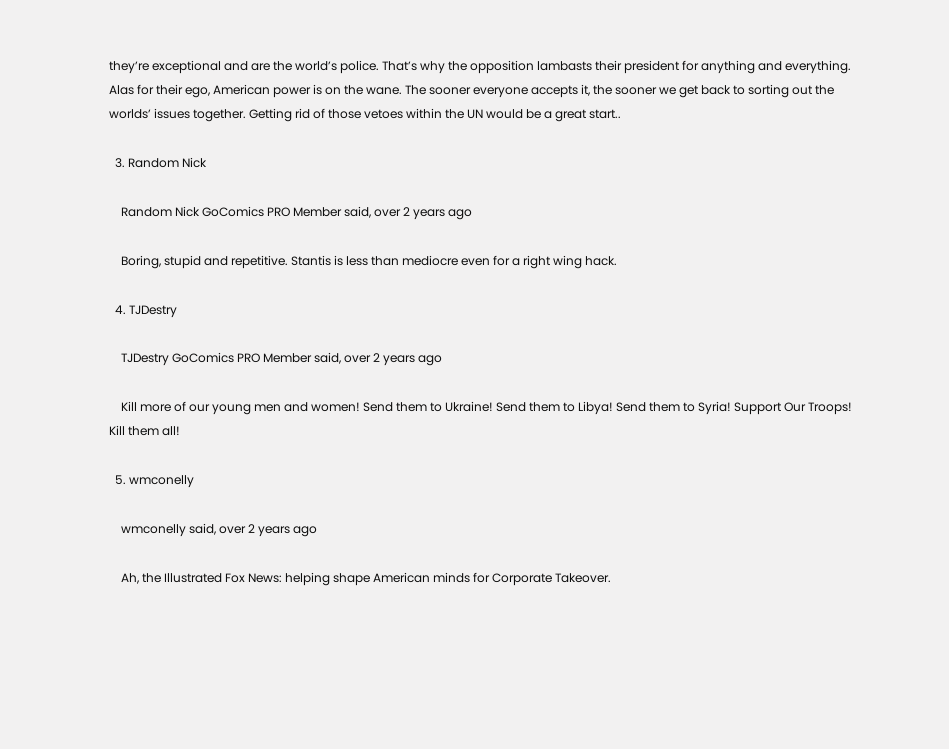they’re exceptional and are the world’s police. That’s why the opposition lambasts their president for anything and everything. Alas for their ego, American power is on the wane. The sooner everyone accepts it, the sooner we get back to sorting out the worlds’ issues together. Getting rid of those vetoes within the UN would be a great start..

  3. Random Nick

    Random Nick GoComics PRO Member said, over 2 years ago

    Boring, stupid and repetitive. Stantis is less than mediocre even for a right wing hack.

  4. TJDestry

    TJDestry GoComics PRO Member said, over 2 years ago

    Kill more of our young men and women! Send them to Ukraine! Send them to Libya! Send them to Syria! Support Our Troops! Kill them all!

  5. wmconelly

    wmconelly said, over 2 years ago

    Ah, the Illustrated Fox News: helping shape American minds for Corporate Takeover.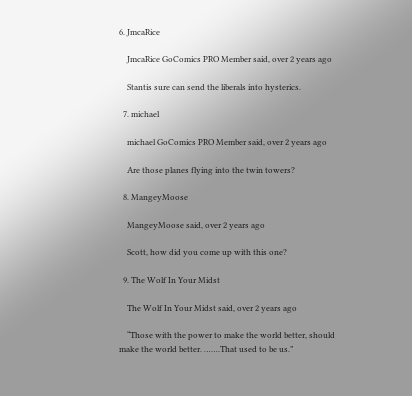6. JmcaRice

    JmcaRice GoComics PRO Member said, over 2 years ago

    Stantis sure can send the liberals into hysterics.

  7. michael

    michael GoComics PRO Member said, over 2 years ago

    Are those planes flying into the twin towers?

  8. MangeyMoose

    MangeyMoose said, over 2 years ago

    Scott, how did you come up with this one?

  9. The Wolf In Your Midst

    The Wolf In Your Midst said, over 2 years ago

    “Those with the power to make the world better, should make the world better. …….That used to be us.”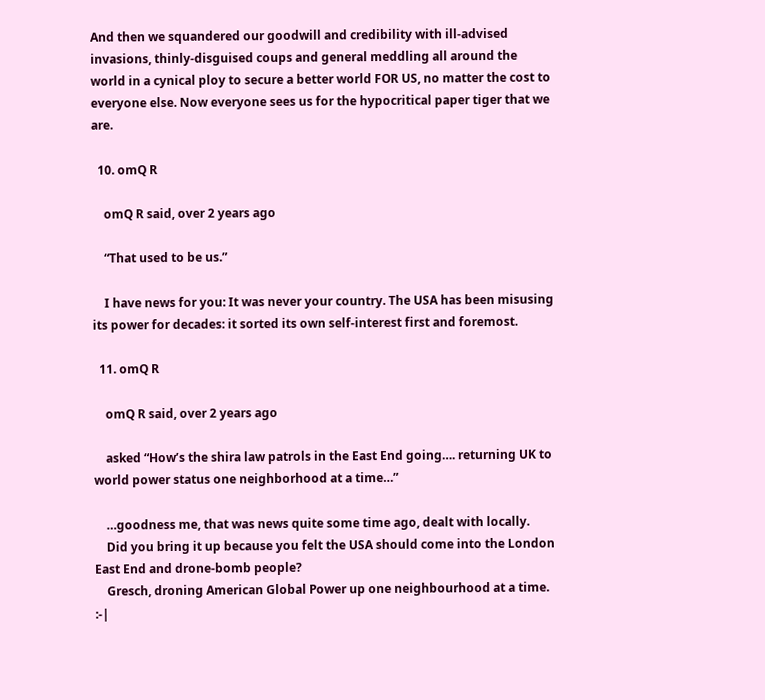And then we squandered our goodwill and credibility with ill-advised invasions, thinly-disguised coups and general meddling all around the world in a cynical ploy to secure a better world FOR US, no matter the cost to everyone else. Now everyone sees us for the hypocritical paper tiger that we are.

  10. omQ R

    omQ R said, over 2 years ago

    “That used to be us.”

    I have news for you: It was never your country. The USA has been misusing its power for decades: it sorted its own self-interest first and foremost.

  11. omQ R

    omQ R said, over 2 years ago

    asked “How’s the shira law patrols in the East End going…. returning UK to world power status one neighborhood at a time…”

    …goodness me, that was news quite some time ago, dealt with locally.
    Did you bring it up because you felt the USA should come into the London East End and drone-bomb people?
    Gresch, droning American Global Power up one neighbourhood at a time. :-|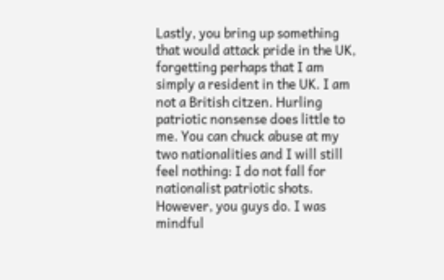Lastly, you bring up something that would attack pride in the UK, forgetting perhaps that I am simply a resident in the UK. I am not a British citzen. Hurling patriotic nonsense does little to me. You can chuck abuse at my two nationalities and I will still feel nothing: I do not fall for nationalist patriotic shots. However, you guys do. I was mindful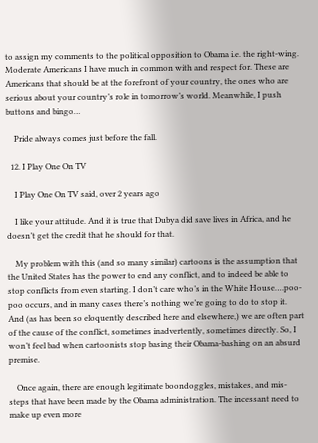to assign my comments to the political opposition to Obama i.e. the right-wing. Moderate Americans I have much in common with and respect for. These are Americans that should be at the forefront of your country, the ones who are serious about your country’s role in tomorrow’s world. Meanwhile, I push buttons and bingo…

    Pride always comes just before the fall.

  12. I Play One On TV

    I Play One On TV said, over 2 years ago

    I like your attitude. And it is true that Dubya did save lives in Africa, and he doesn’t get the credit that he should for that.

    My problem with this (and so many similar) cartoons is the assumption that the United States has the power to end any conflict, and to indeed be able to stop conflicts from even starting. I don’t care who’s in the White House….poo-poo occurs, and in many cases there’s nothing we’re going to do to stop it. And (as has been so eloquently described here and elsewhere,) we are often part of the cause of the conflict, sometimes inadvertently, sometimes directly. So, I won’t feel bad when cartoonists stop basing their Obama-bashing on an absurd premise.

    Once again, there are enough legitimate boondoggles, mistakes, and mis-steps that have been made by the Obama administration. The incessant need to make up even more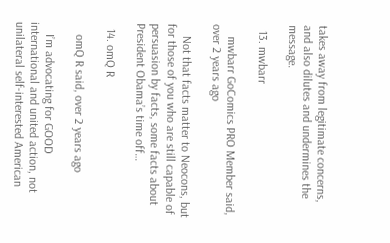takes away from legitimate concerns, and also dilutes and undermines the message.

  13. mwbarr

    mwbarr GoComics PRO Member said, over 2 years ago

    Not that facts matter to Neocons, but for those of you who are still capable of persuasion by facts, some facts about President Obama’s time off…

  14. omQ R

    omQ R said, over 2 years ago

    I’m advocating for GOOD international and united action, not unilateral self-interested American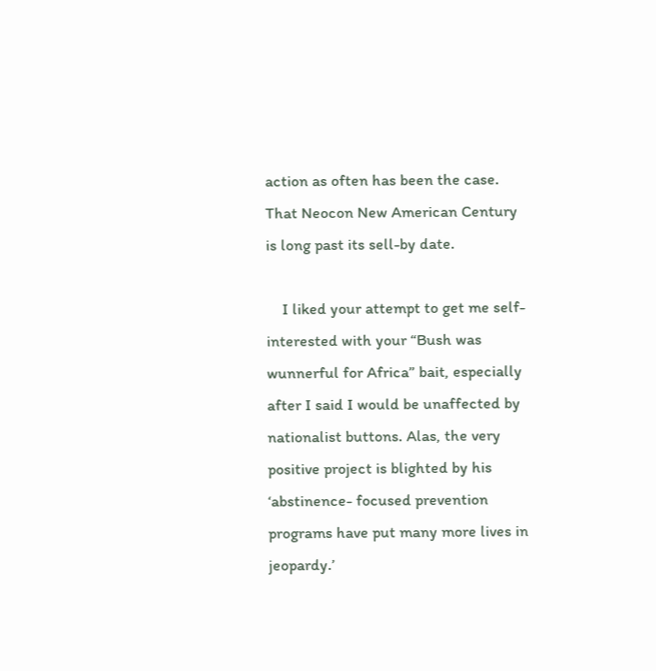action as often has been the case. That Neocon New American Century is long past its sell-by date.

    I liked your attempt to get me self-interested with your “Bush was wunnerful for Africa” bait, especially after I said I would be unaffected by nationalist buttons. Alas, the very positive project is blighted by his ‘abstinence- focused prevention programs have put many more lives in jeopardy.’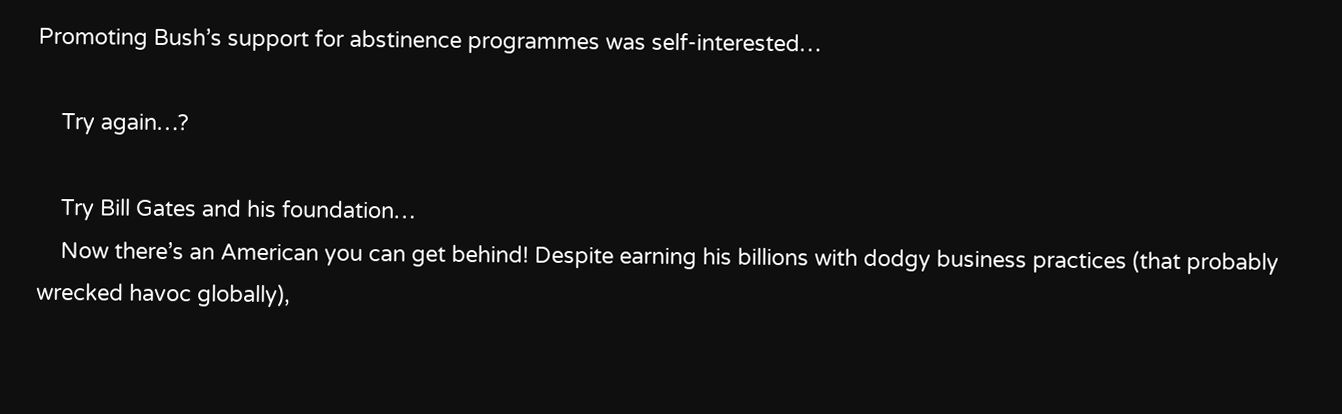Promoting Bush’s support for abstinence programmes was self-interested…

    Try again…?

    Try Bill Gates and his foundation…
    Now there’s an American you can get behind! Despite earning his billions with dodgy business practices (that probably wrecked havoc globally),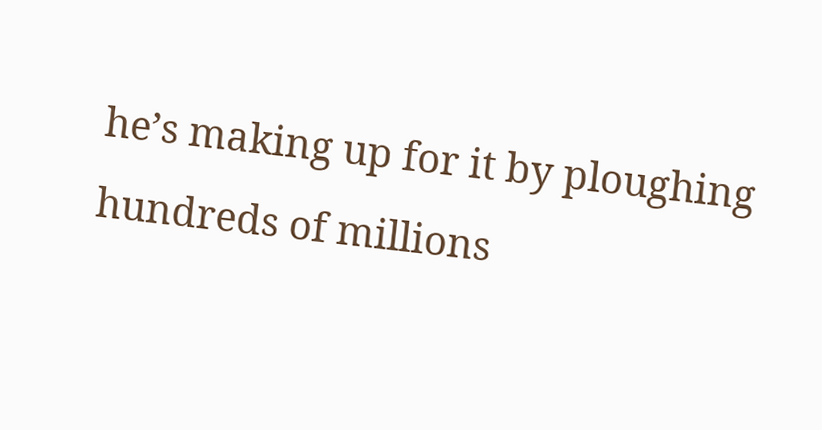he’s making up for it by ploughing hundreds of millions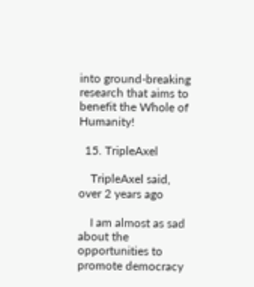into ground-breaking research that aims to benefit the Whole of Humanity!

  15. TripleAxel

    TripleAxel said, over 2 years ago

    I am almost as sad about the opportunities to promote democracy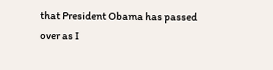that President Obama has passed over as I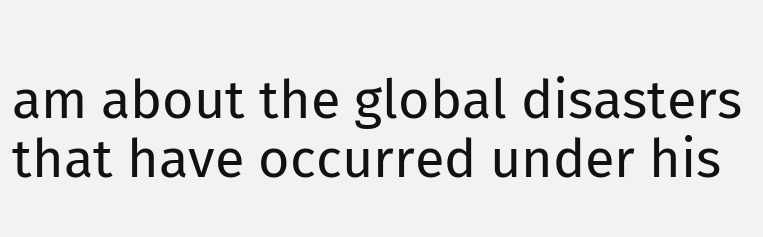am about the global disasters that have occurred under his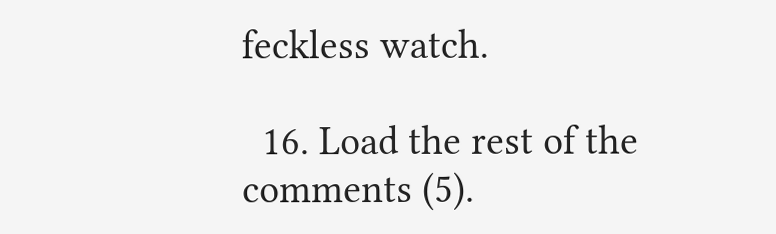feckless watch.

  16. Load the rest of the comments (5).